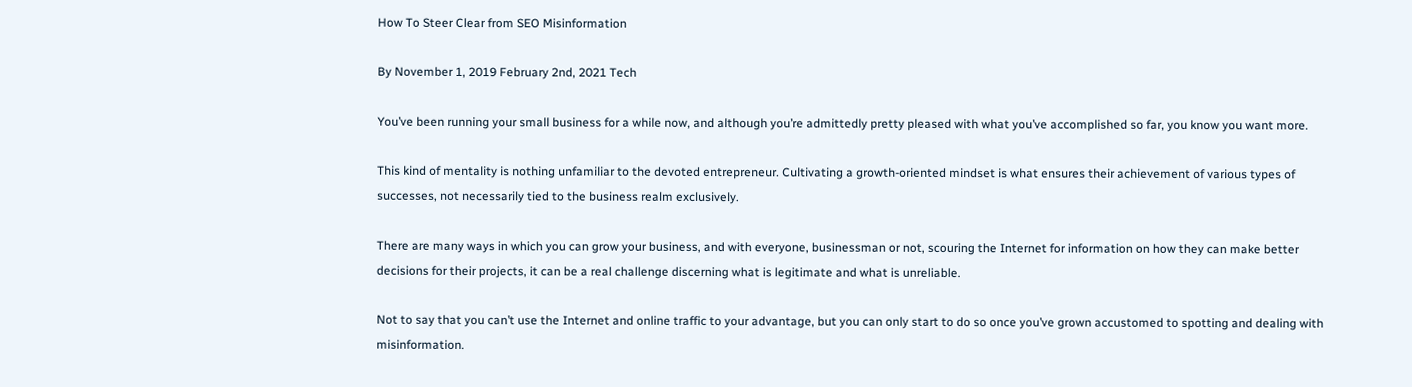How To Steer Clear from SEO Misinformation

By November 1, 2019 February 2nd, 2021 Tech

You’ve been running your small business for a while now, and although you’re admittedly pretty pleased with what you’ve accomplished so far, you know you want more.

This kind of mentality is nothing unfamiliar to the devoted entrepreneur. Cultivating a growth-oriented mindset is what ensures their achievement of various types of successes, not necessarily tied to the business realm exclusively.

There are many ways in which you can grow your business, and with everyone, businessman or not, scouring the Internet for information on how they can make better decisions for their projects, it can be a real challenge discerning what is legitimate and what is unreliable.

Not to say that you can’t use the Internet and online traffic to your advantage, but you can only start to do so once you’ve grown accustomed to spotting and dealing with misinformation.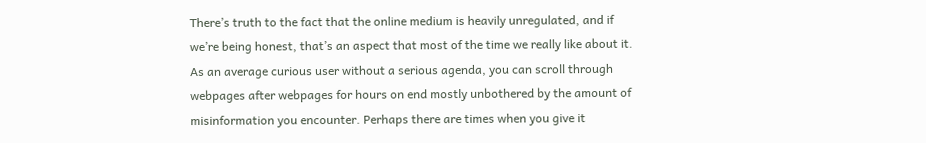There’s truth to the fact that the online medium is heavily unregulated, and if we’re being honest, that’s an aspect that most of the time we really like about it. As an average curious user without a serious agenda, you can scroll through webpages after webpages for hours on end mostly unbothered by the amount of misinformation you encounter. Perhaps there are times when you give it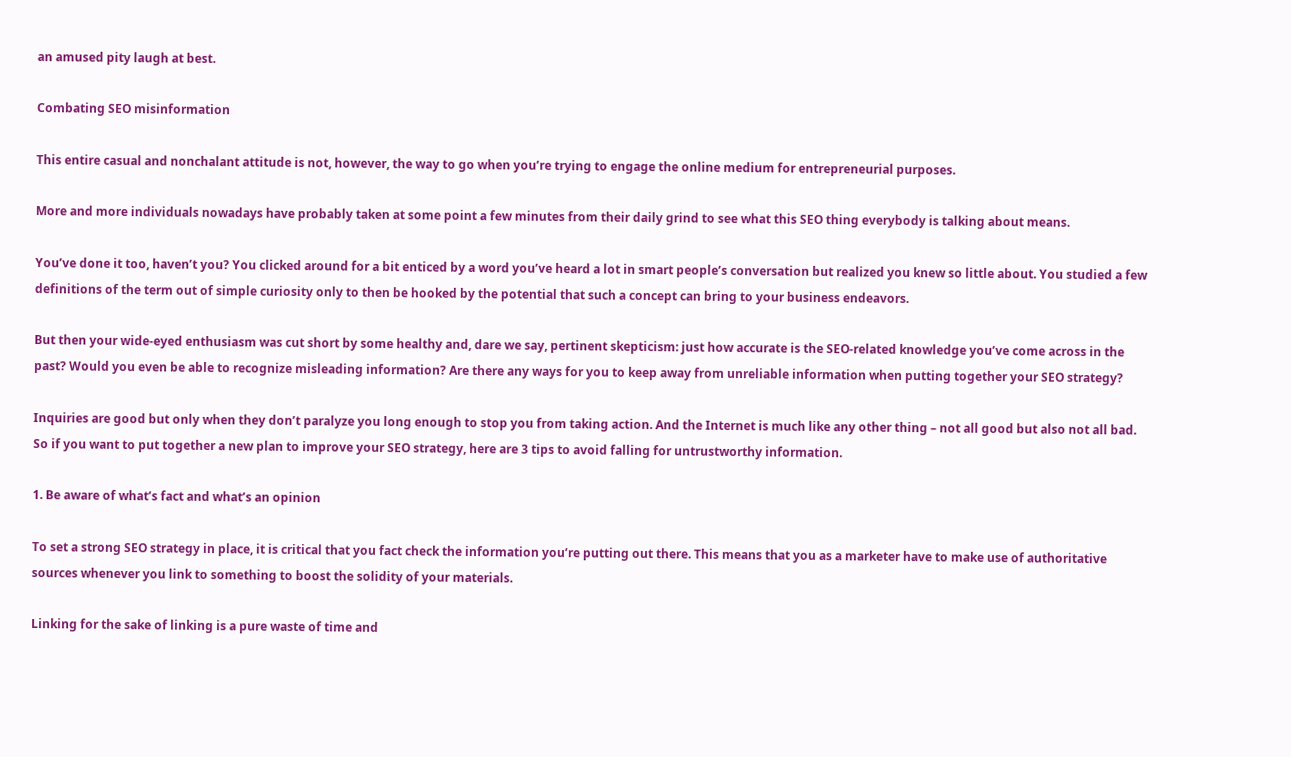an amused pity laugh at best.

Combating SEO misinformation

This entire casual and nonchalant attitude is not, however, the way to go when you’re trying to engage the online medium for entrepreneurial purposes.

More and more individuals nowadays have probably taken at some point a few minutes from their daily grind to see what this SEO thing everybody is talking about means.

You’ve done it too, haven’t you? You clicked around for a bit enticed by a word you’ve heard a lot in smart people’s conversation but realized you knew so little about. You studied a few definitions of the term out of simple curiosity only to then be hooked by the potential that such a concept can bring to your business endeavors.

But then your wide-eyed enthusiasm was cut short by some healthy and, dare we say, pertinent skepticism: just how accurate is the SEO-related knowledge you’ve come across in the past? Would you even be able to recognize misleading information? Are there any ways for you to keep away from unreliable information when putting together your SEO strategy?

Inquiries are good but only when they don’t paralyze you long enough to stop you from taking action. And the Internet is much like any other thing – not all good but also not all bad. So if you want to put together a new plan to improve your SEO strategy, here are 3 tips to avoid falling for untrustworthy information.

1. Be aware of what’s fact and what’s an opinion

To set a strong SEO strategy in place, it is critical that you fact check the information you’re putting out there. This means that you as a marketer have to make use of authoritative sources whenever you link to something to boost the solidity of your materials.

Linking for the sake of linking is a pure waste of time and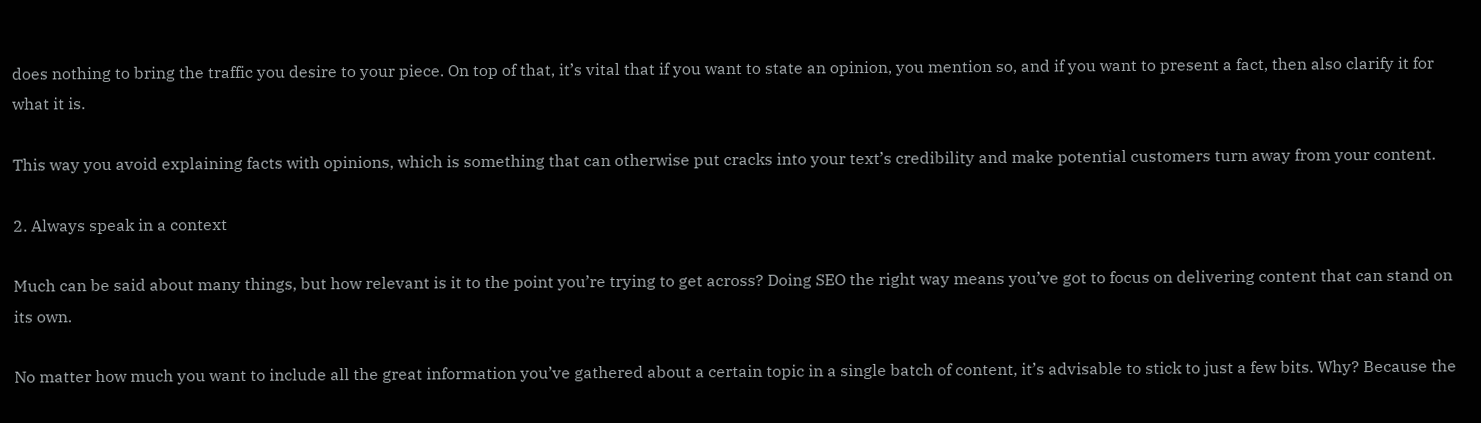does nothing to bring the traffic you desire to your piece. On top of that, it’s vital that if you want to state an opinion, you mention so, and if you want to present a fact, then also clarify it for what it is.

This way you avoid explaining facts with opinions, which is something that can otherwise put cracks into your text’s credibility and make potential customers turn away from your content.

2. Always speak in a context

Much can be said about many things, but how relevant is it to the point you’re trying to get across? Doing SEO the right way means you’ve got to focus on delivering content that can stand on its own.

No matter how much you want to include all the great information you’ve gathered about a certain topic in a single batch of content, it’s advisable to stick to just a few bits. Why? Because the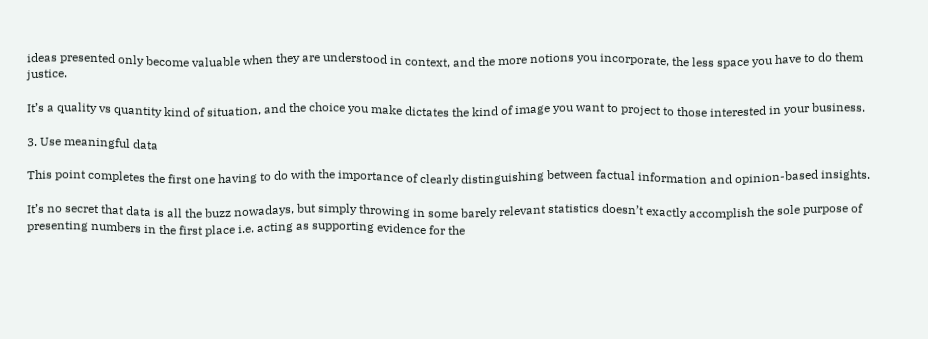ideas presented only become valuable when they are understood in context, and the more notions you incorporate, the less space you have to do them justice.

It’s a quality vs quantity kind of situation, and the choice you make dictates the kind of image you want to project to those interested in your business.

3. Use meaningful data

This point completes the first one having to do with the importance of clearly distinguishing between factual information and opinion-based insights.

It’s no secret that data is all the buzz nowadays, but simply throwing in some barely relevant statistics doesn’t exactly accomplish the sole purpose of presenting numbers in the first place i.e. acting as supporting evidence for the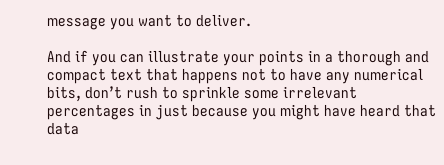message you want to deliver.

And if you can illustrate your points in a thorough and compact text that happens not to have any numerical bits, don’t rush to sprinkle some irrelevant percentages in just because you might have heard that data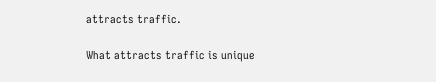attracts traffic.

What attracts traffic is unique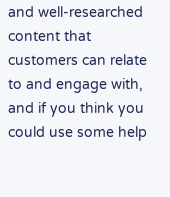and well-researched content that customers can relate to and engage with, and if you think you could use some help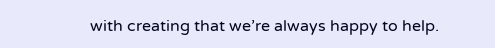with creating that we’re always happy to help.